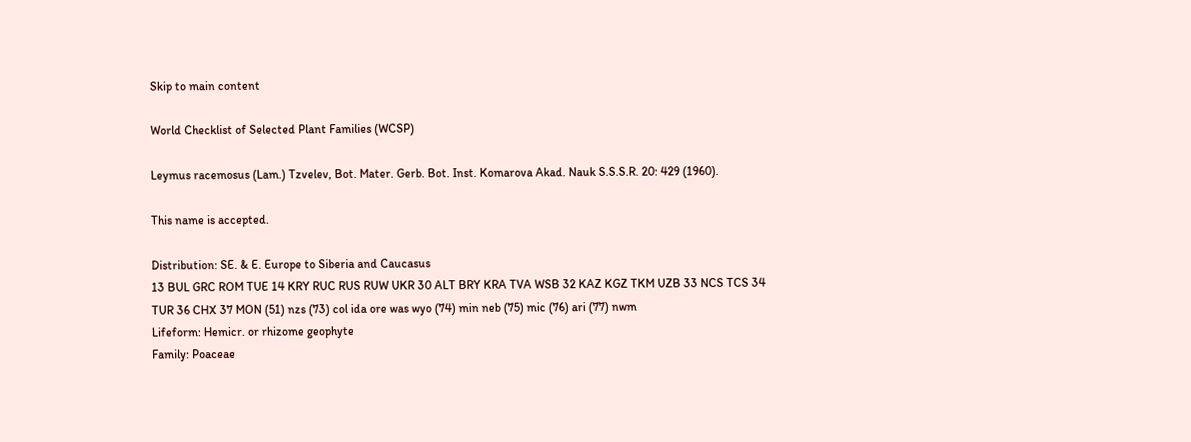Skip to main content

World Checklist of Selected Plant Families (WCSP)

Leymus racemosus (Lam.) Tzvelev, Bot. Mater. Gerb. Bot. Inst. Komarova Akad. Nauk S.S.S.R. 20: 429 (1960).

This name is accepted.

Distribution: SE. & E. Europe to Siberia and Caucasus
13 BUL GRC ROM TUE 14 KRY RUC RUS RUW UKR 30 ALT BRY KRA TVA WSB 32 KAZ KGZ TKM UZB 33 NCS TCS 34 TUR 36 CHX 37 MON (51) nzs (73) col ida ore was wyo (74) min neb (75) mic (76) ari (77) nwm
Lifeform: Hemicr. or rhizome geophyte
Family: Poaceae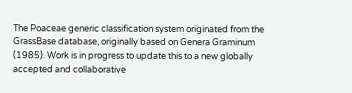The Poaceae generic classification system originated from the GrassBase database, originally based on Genera Graminum (1985). Work is in progress to update this to a new globally accepted and collaborative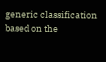generic classification based on the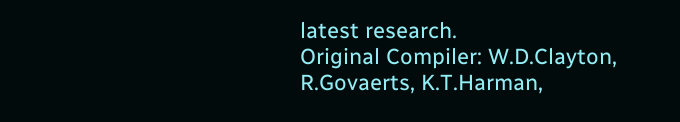latest research.
Original Compiler: W.D.Clayton, R.Govaerts, K.T.Harman,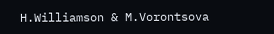H.Williamson & M.Vorontsova